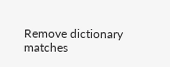Remove dictionary matches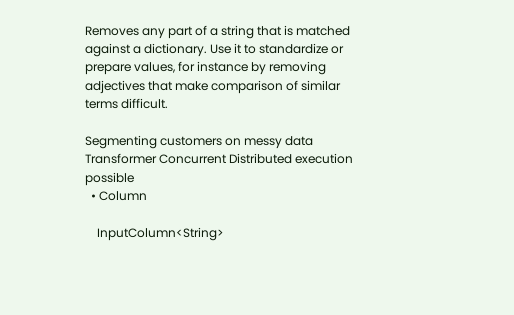Removes any part of a string that is matched against a dictionary. Use it to standardize or prepare values, for instance by removing adjectives that make comparison of similar terms difficult.

Segmenting customers on messy data
Transformer Concurrent Distributed execution possible
  • Column

    InputColumn<String>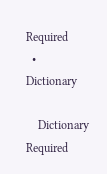Required
  • Dictionary

    Dictionary Required